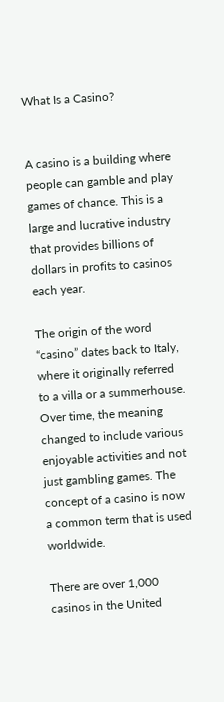What Is a Casino?


A casino is a building where people can gamble and play games of chance. This is a large and lucrative industry that provides billions of dollars in profits to casinos each year.

The origin of the word “casino” dates back to Italy, where it originally referred to a villa or a summerhouse. Over time, the meaning changed to include various enjoyable activities and not just gambling games. The concept of a casino is now a common term that is used worldwide.

There are over 1,000 casinos in the United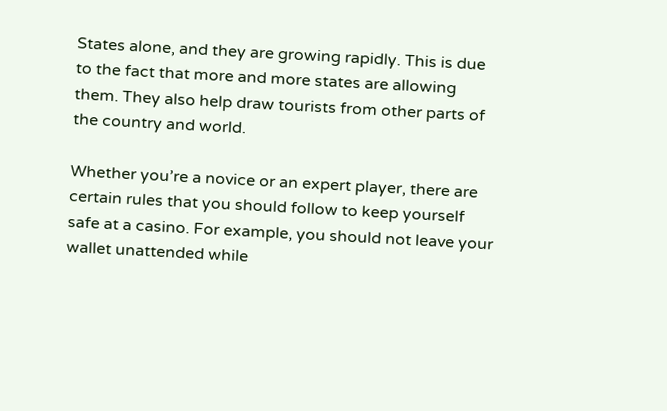States alone, and they are growing rapidly. This is due to the fact that more and more states are allowing them. They also help draw tourists from other parts of the country and world.

Whether you’re a novice or an expert player, there are certain rules that you should follow to keep yourself safe at a casino. For example, you should not leave your wallet unattended while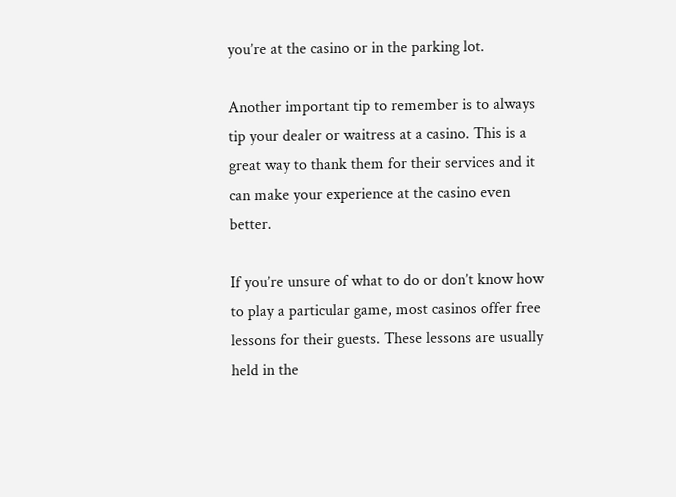you’re at the casino or in the parking lot.

Another important tip to remember is to always tip your dealer or waitress at a casino. This is a great way to thank them for their services and it can make your experience at the casino even better.

If you’re unsure of what to do or don’t know how to play a particular game, most casinos offer free lessons for their guests. These lessons are usually held in the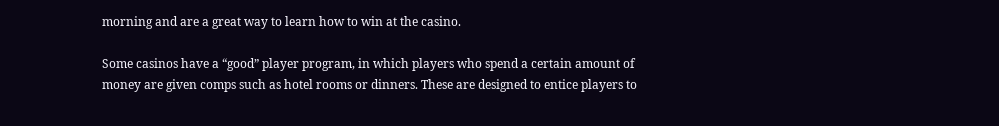morning and are a great way to learn how to win at the casino.

Some casinos have a “good” player program, in which players who spend a certain amount of money are given comps such as hotel rooms or dinners. These are designed to entice players to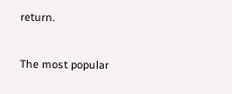return.

The most popular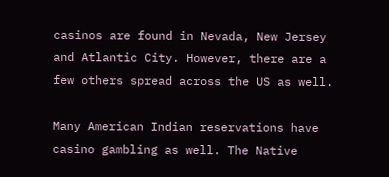casinos are found in Nevada, New Jersey and Atlantic City. However, there are a few others spread across the US as well.

Many American Indian reservations have casino gambling as well. The Native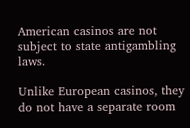American casinos are not subject to state antigambling laws.

Unlike European casinos, they do not have a separate room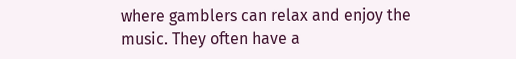where gamblers can relax and enjoy the music. They often have a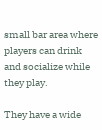small bar area where players can drink and socialize while they play.

They have a wide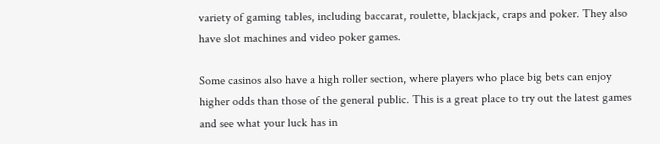variety of gaming tables, including baccarat, roulette, blackjack, craps and poker. They also have slot machines and video poker games.

Some casinos also have a high roller section, where players who place big bets can enjoy higher odds than those of the general public. This is a great place to try out the latest games and see what your luck has in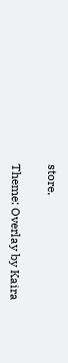store.

Theme: Overlay by Kaira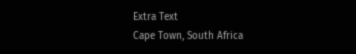Extra Text
Cape Town, South Africa